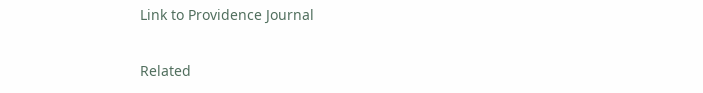Link to Providence Journal

Related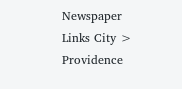Newspaper Links City > Providence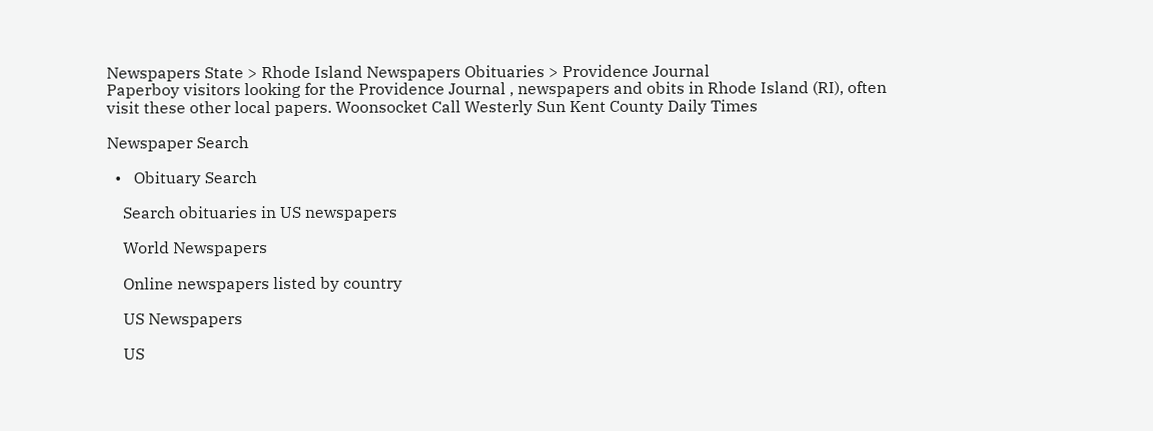Newspapers State > Rhode Island Newspapers Obituaries > Providence Journal
Paperboy visitors looking for the Providence Journal , newspapers and obits in Rhode Island (RI), often visit these other local papers. Woonsocket Call Westerly Sun Kent County Daily Times

Newspaper Search

  •   Obituary Search

    Search obituaries in US newspapers

    World Newspapers

    Online newspapers listed by country

    US Newspapers

    US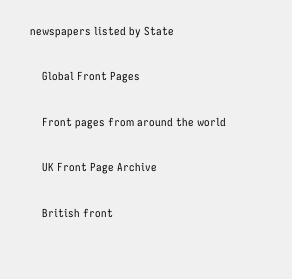newspapers listed by State

    Global Front Pages

    Front pages from around the world

    UK Front Page Archive

    British front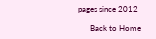pages since 2012

      Back to Home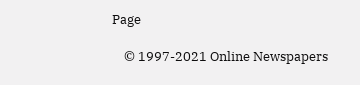Page

    © 1997-2021 Online Newspapers